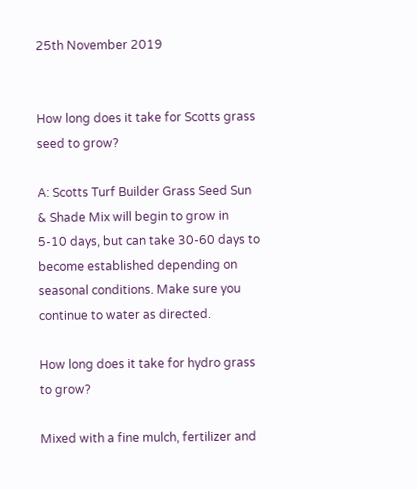25th November 2019


How long does it take for Scotts grass seed to grow?

A: Scotts Turf Builder Grass Seed Sun & Shade Mix will begin to grow in 5-10 days, but can take 30-60 days to become established depending on seasonal conditions. Make sure you continue to water as directed.

How long does it take for hydro grass to grow?

Mixed with a fine mulch, fertilizer and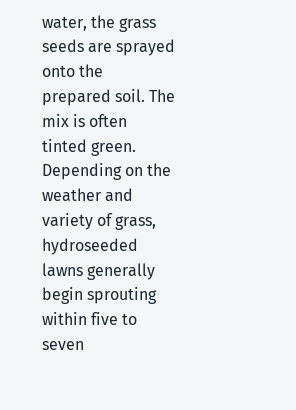water, the grass seeds are sprayed onto the prepared soil. The mix is often tinted green. Depending on the weather and variety of grass, hydroseeded lawns generally begin sprouting within five to seven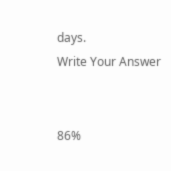days.
Write Your Answer


86%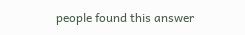people found this answer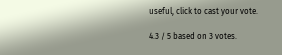useful, click to cast your vote.

4.3 / 5 based on 3 votes.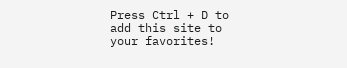Press Ctrl + D to add this site to your favorites!